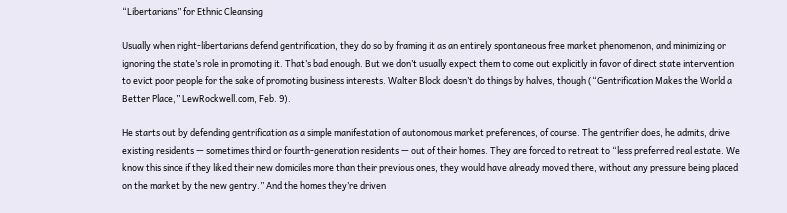“Libertarians” for Ethnic Cleansing

Usually when right-libertarians defend gentrification, they do so by framing it as an entirely spontaneous free market phenomenon, and minimizing or ignoring the state’s role in promoting it. That’s bad enough. But we don’t usually expect them to come out explicitly in favor of direct state intervention to evict poor people for the sake of promoting business interests. Walter Block doesn’t do things by halves, though (“Gentrification Makes the World a Better Place,” LewRockwell.com, Feb. 9).

He starts out by defending gentrification as a simple manifestation of autonomous market preferences, of course. The gentrifier does, he admits, drive existing residents — sometimes third or fourth-generation residents — out of their homes. They are forced to retreat to “less preferred real estate. We know this since if they liked their new domiciles more than their previous ones, they would have already moved there, without any pressure being placed on the market by the new gentry.” And the homes they’re driven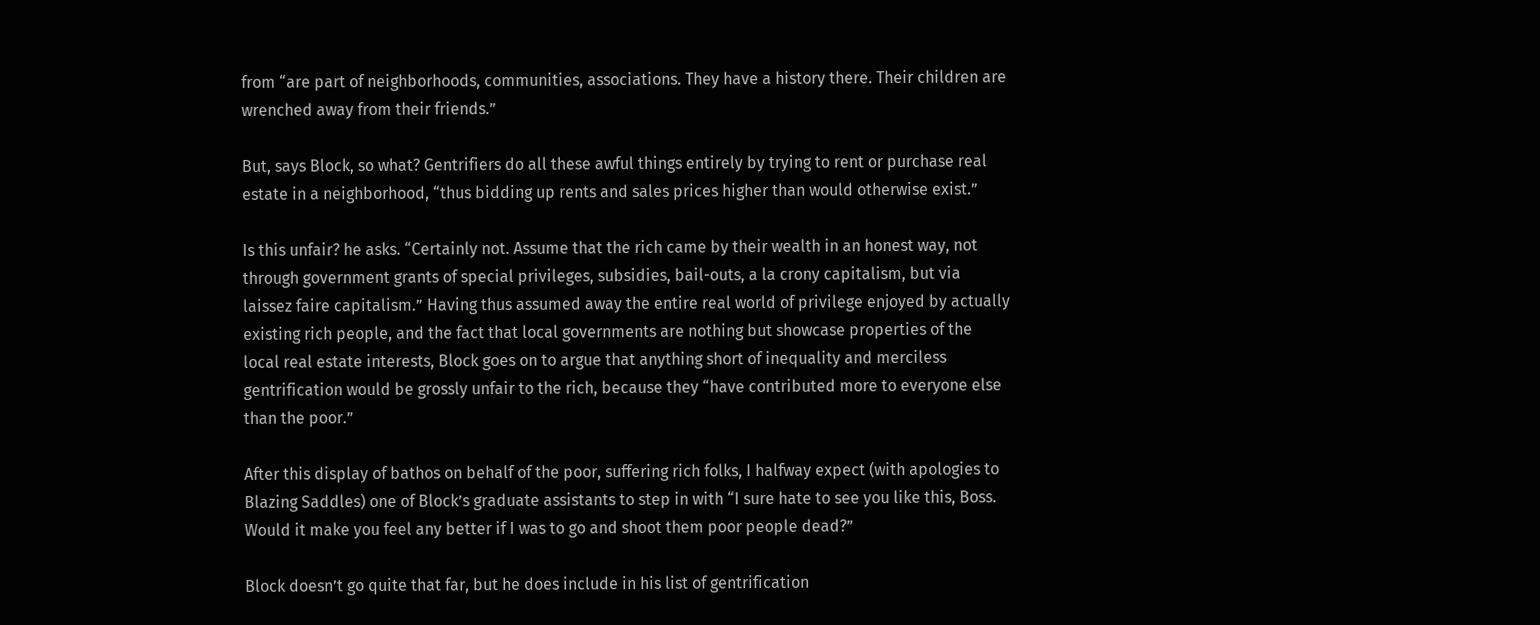from “are part of neighborhoods, communities, associations. They have a history there. Their children are wrenched away from their friends.”

But, says Block, so what? Gentrifiers do all these awful things entirely by trying to rent or purchase real estate in a neighborhood, “thus bidding up rents and sales prices higher than would otherwise exist.”

Is this unfair? he asks. “Certainly not. Assume that the rich came by their wealth in an honest way, not through government grants of special privileges, subsidies, bail-outs, a la crony capitalism, but via laissez faire capitalism.” Having thus assumed away the entire real world of privilege enjoyed by actually existing rich people, and the fact that local governments are nothing but showcase properties of the local real estate interests, Block goes on to argue that anything short of inequality and merciless gentrification would be grossly unfair to the rich, because they “have contributed more to everyone else than the poor.”

After this display of bathos on behalf of the poor, suffering rich folks, I halfway expect (with apologies to Blazing Saddles) one of Block’s graduate assistants to step in with “I sure hate to see you like this, Boss. Would it make you feel any better if I was to go and shoot them poor people dead?”

Block doesn’t go quite that far, but he does include in his list of gentrification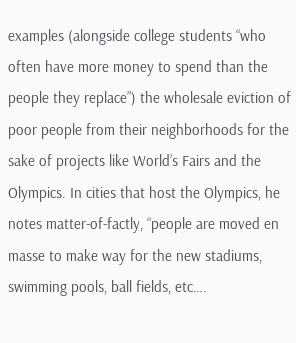examples (alongside college students “who often have more money to spend than the people they replace”) the wholesale eviction of poor people from their neighborhoods for the sake of projects like World’s Fairs and the Olympics. In cities that host the Olympics, he notes matter-of-factly, “people are moved en masse to make way for the new stadiums, swimming pools, ball fields, etc….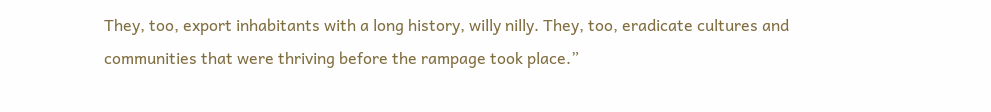They, too, export inhabitants with a long history, willy nilly. They, too, eradicate cultures and communities that were thriving before the rampage took place.”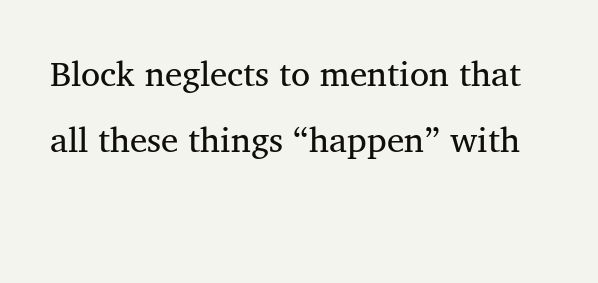Block neglects to mention that all these things “happen” with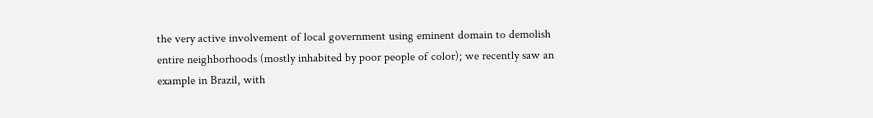the very active involvement of local government using eminent domain to demolish entire neighborhoods (mostly inhabited by poor people of color); we recently saw an example in Brazil, with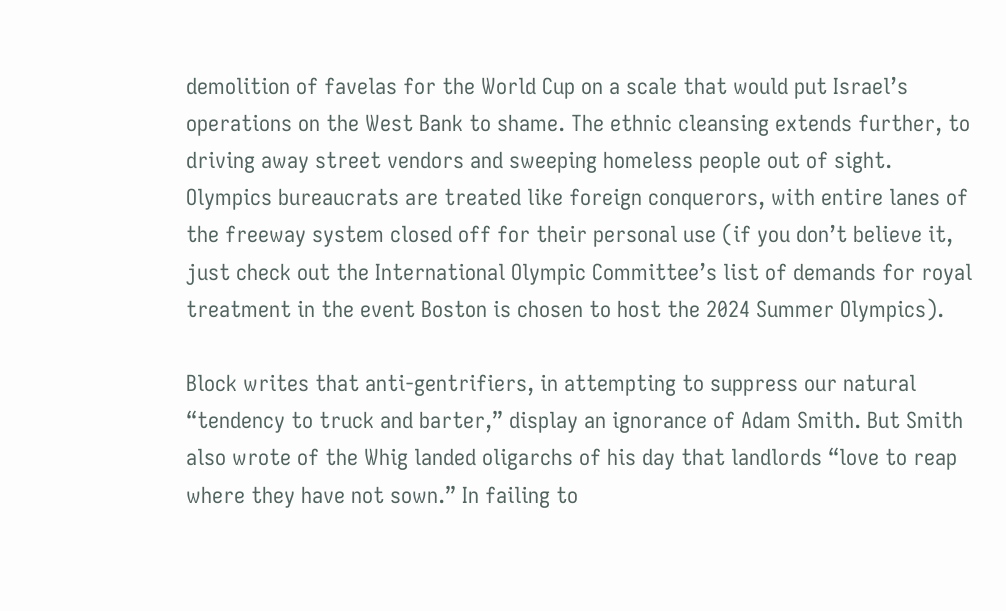demolition of favelas for the World Cup on a scale that would put Israel’s operations on the West Bank to shame. The ethnic cleansing extends further, to driving away street vendors and sweeping homeless people out of sight. Olympics bureaucrats are treated like foreign conquerors, with entire lanes of the freeway system closed off for their personal use (if you don’t believe it, just check out the International Olympic Committee’s list of demands for royal treatment in the event Boston is chosen to host the 2024 Summer Olympics).

Block writes that anti-gentrifiers, in attempting to suppress our natural “tendency to truck and barter,” display an ignorance of Adam Smith. But Smith also wrote of the Whig landed oligarchs of his day that landlords “love to reap where they have not sown.” In failing to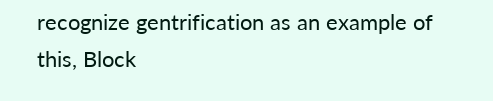recognize gentrification as an example of this, Block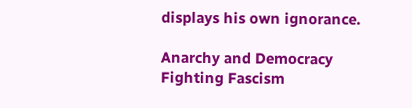displays his own ignorance.

Anarchy and Democracy
Fighting Fascism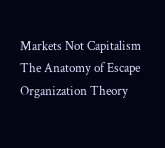Markets Not Capitalism
The Anatomy of Escape
Organization Theory